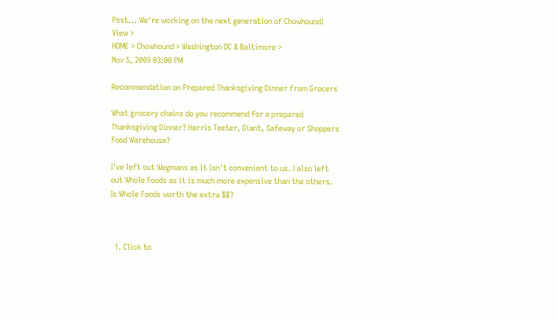Psst... We're working on the next generation of Chowhound! View >
HOME > Chowhound > Washington DC & Baltimore >
Nov 5, 2009 03:00 PM

Recommendation on Prepared Thanksgiving Dinner from Grocers

What grocery chains do you recommend for a prepared Thanksgiving Dinner? Harris Teeter, Giant, Safeway or Shoppers Food Warehouse?

I've left out Wegmans as it isn't convenient to us. I also left out Whole Foods as it is much more expensive than the others. Is Whole Foods worth the extra $$?



  1. Click to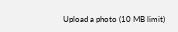Upload a photo (10 MB limit)